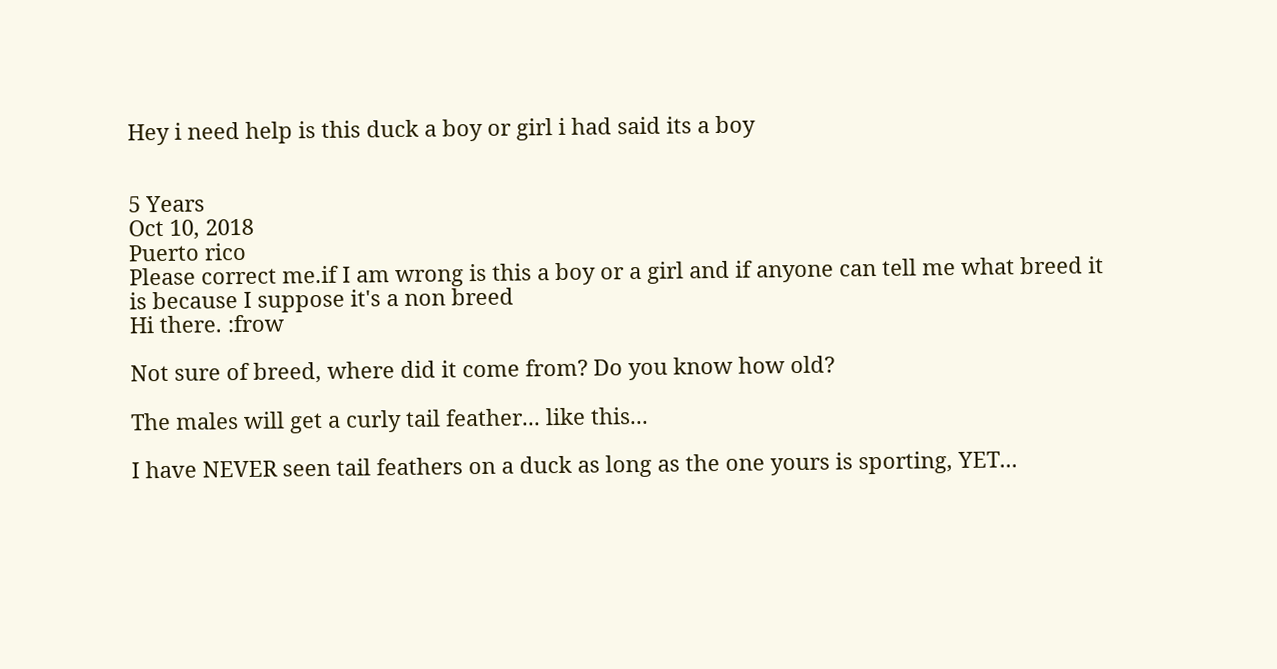Hey i need help is this duck a boy or girl i had said its a boy


5 Years
Oct 10, 2018
Puerto rico
Please correct me.if I am wrong is this a boy or a girl and if anyone can tell me what breed it is because I suppose it's a non breed
Hi there. :frow

Not sure of breed, where did it come from? Do you know how old?

The males will get a curly tail feather... like this...

I have NEVER seen tail feathers on a duck as long as the one yours is sporting, YET...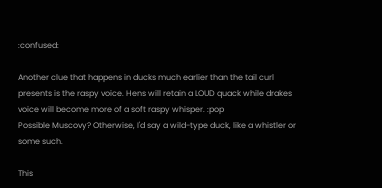:confused:

Another clue that happens in ducks much earlier than the tail curl presents is the raspy voice. Hens will retain a LOUD quack while drakes voice will become more of a soft raspy whisper. :pop
Possible Muscovy? Otherwise, I'd say a wild-type duck, like a whistler or some such.

This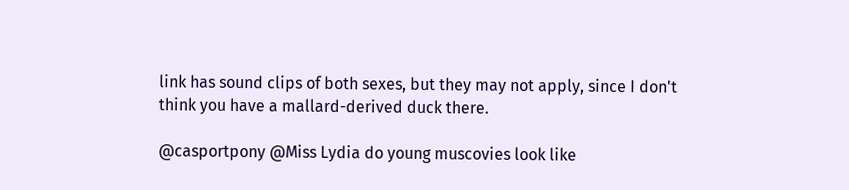link has sound clips of both sexes, but they may not apply, since I don't think you have a mallard-derived duck there.

@casportpony @Miss Lydia do young muscovies look like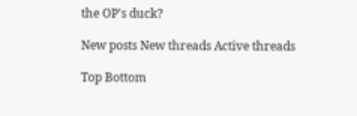the OP's duck?

New posts New threads Active threads

Top Bottom